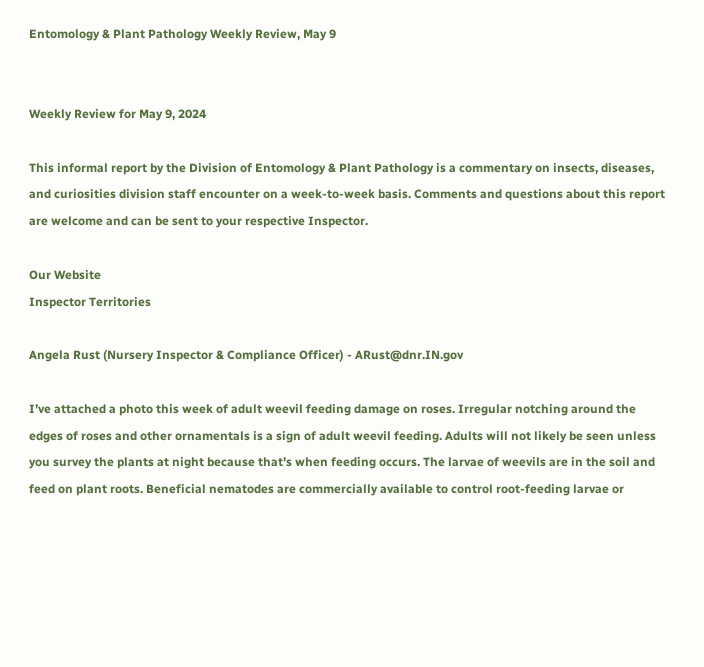Entomology & Plant Pathology Weekly Review, May 9


Weekly Review for May 9, 2024

This informal report by the Division of Entomology & Plant Pathology is a commentary on insects, diseases, and curiosities division staff encounter on a week-to-week basis. Comments and questions about this report are welcome and can be sent to your respective Inspector.

Our Website
Inspector Territories

Angela Rust (Nursery Inspector & Compliance Officer) - ARust@dnr.IN.gov

I’ve attached a photo this week of adult weevil feeding damage on roses. Irregular notching around the edges of roses and other ornamentals is a sign of adult weevil feeding. Adults will not likely be seen unless you survey the plants at night because that’s when feeding occurs. The larvae of weevils are in the soil and feed on plant roots. Beneficial nematodes are commercially available to control root-feeding larvae or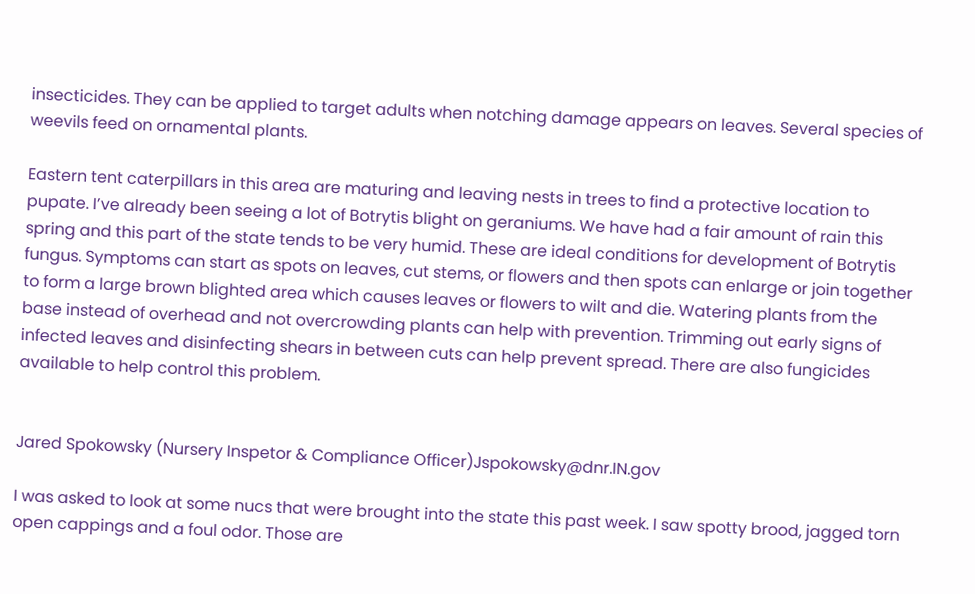insecticides. They can be applied to target adults when notching damage appears on leaves. Several species of weevils feed on ornamental plants.

Eastern tent caterpillars in this area are maturing and leaving nests in trees to find a protective location to pupate. I’ve already been seeing a lot of Botrytis blight on geraniums. We have had a fair amount of rain this spring and this part of the state tends to be very humid. These are ideal conditions for development of Botrytis fungus. Symptoms can start as spots on leaves, cut stems, or flowers and then spots can enlarge or join together to form a large brown blighted area which causes leaves or flowers to wilt and die. Watering plants from the base instead of overhead and not overcrowding plants can help with prevention. Trimming out early signs of infected leaves and disinfecting shears in between cuts can help prevent spread. There are also fungicides available to help control this problem.


Jared Spokowsky (Nursery Inspetor & Compliance Officer)Jspokowsky@dnr.IN.gov

I was asked to look at some nucs that were brought into the state this past week. I saw spotty brood, jagged torn open cappings and a foul odor. Those are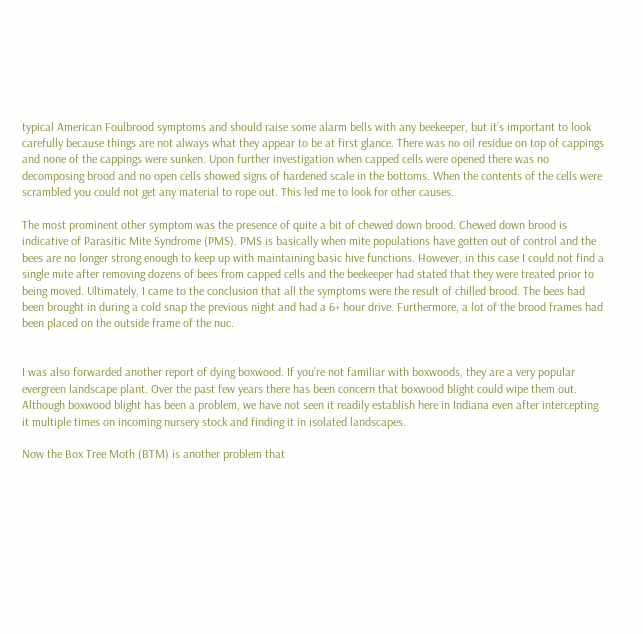typical American Foulbrood symptoms and should raise some alarm bells with any beekeeper, but it’s important to look carefully because things are not always what they appear to be at first glance. There was no oil residue on top of cappings and none of the cappings were sunken. Upon further investigation when capped cells were opened there was no decomposing brood and no open cells showed signs of hardened scale in the bottoms. When the contents of the cells were scrambled you could not get any material to rope out. This led me to look for other causes.

The most prominent other symptom was the presence of quite a bit of chewed down brood. Chewed down brood is indicative of Parasitic Mite Syndrome (PMS). PMS is basically when mite populations have gotten out of control and the bees are no longer strong enough to keep up with maintaining basic hive functions. However, in this case I could not find a single mite after removing dozens of bees from capped cells and the beekeeper had stated that they were treated prior to being moved. Ultimately, I came to the conclusion that all the symptoms were the result of chilled brood. The bees had been brought in during a cold snap the previous night and had a 6+ hour drive. Furthermore, a lot of the brood frames had been placed on the outside frame of the nuc.


I was also forwarded another report of dying boxwood. If you’re not familiar with boxwoods, they are a very popular evergreen landscape plant. Over the past few years there has been concern that boxwood blight could wipe them out. Although boxwood blight has been a problem, we have not seen it readily establish here in Indiana even after intercepting it multiple times on incoming nursery stock and finding it in isolated landscapes.

Now the Box Tree Moth (BTM) is another problem that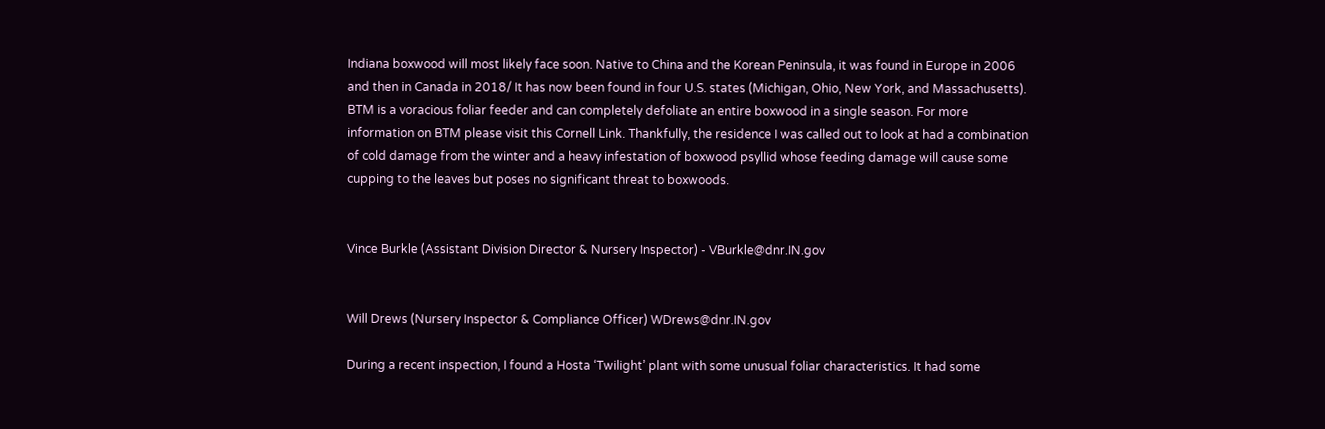Indiana boxwood will most likely face soon. Native to China and the Korean Peninsula, it was found in Europe in 2006 and then in Canada in 2018/ It has now been found in four U.S. states (Michigan, Ohio, New York, and Massachusetts). BTM is a voracious foliar feeder and can completely defoliate an entire boxwood in a single season. For more information on BTM please visit this Cornell Link. Thankfully, the residence I was called out to look at had a combination of cold damage from the winter and a heavy infestation of boxwood psyllid whose feeding damage will cause some cupping to the leaves but poses no significant threat to boxwoods.


Vince Burkle (Assistant Division Director & Nursery Inspector) - VBurkle@dnr.IN.gov


Will Drews (Nursery Inspector & Compliance Officer) WDrews@dnr.IN.gov

During a recent inspection, I found a Hosta ‘Twilight’ plant with some unusual foliar characteristics. It had some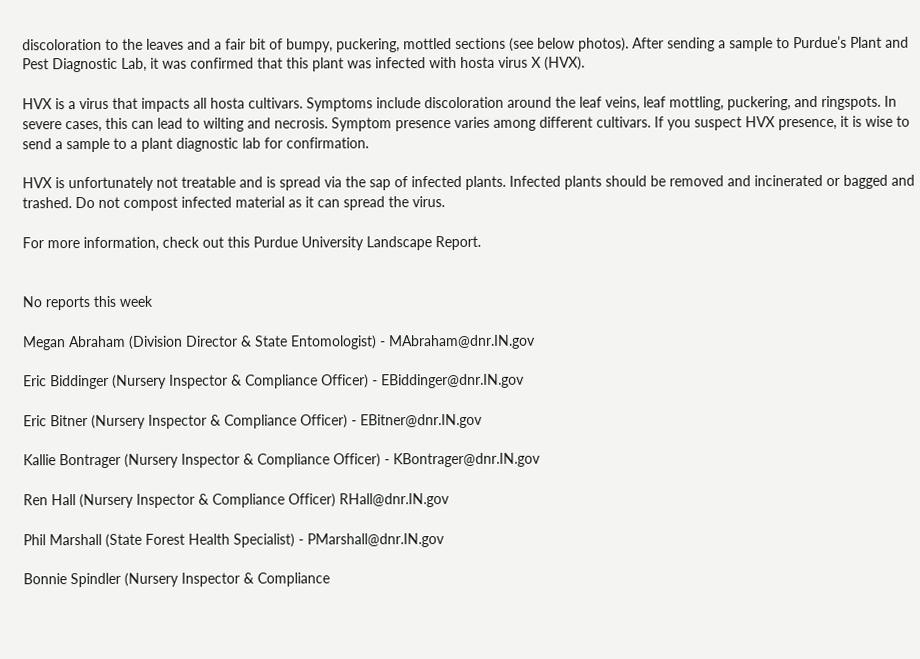discoloration to the leaves and a fair bit of bumpy, puckering, mottled sections (see below photos). After sending a sample to Purdue’s Plant and Pest Diagnostic Lab, it was confirmed that this plant was infected with hosta virus X (HVX).

HVX is a virus that impacts all hosta cultivars. Symptoms include discoloration around the leaf veins, leaf mottling, puckering, and ringspots. In severe cases, this can lead to wilting and necrosis. Symptom presence varies among different cultivars. If you suspect HVX presence, it is wise to send a sample to a plant diagnostic lab for confirmation.

HVX is unfortunately not treatable and is spread via the sap of infected plants. Infected plants should be removed and incinerated or bagged and trashed. Do not compost infected material as it can spread the virus.

For more information, check out this Purdue University Landscape Report.


No reports this week

Megan Abraham (Division Director & State Entomologist) - MAbraham@dnr.IN.gov

Eric Biddinger (Nursery Inspector & Compliance Officer) - EBiddinger@dnr.IN.gov

Eric Bitner (Nursery Inspector & Compliance Officer) - EBitner@dnr.IN.gov

Kallie Bontrager (Nursery Inspector & Compliance Officer) - KBontrager@dnr.IN.gov

Ren Hall (Nursery Inspector & Compliance Officer) RHall@dnr.IN.gov

Phil Marshall (State Forest Health Specialist) - PMarshall@dnr.IN.gov

Bonnie Spindler (Nursery Inspector & Compliance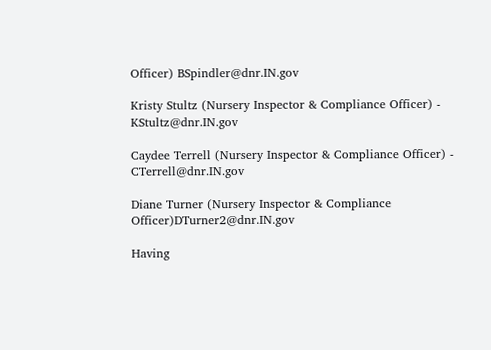Officer) BSpindler@dnr.IN.gov

Kristy Stultz (Nursery Inspector & Compliance Officer) - KStultz@dnr.IN.gov

Caydee Terrell (Nursery Inspector & Compliance Officer) - CTerrell@dnr.IN.gov

Diane Turner (Nursery Inspector & Compliance Officer)DTurner2@dnr.IN.gov

Having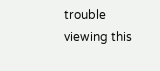trouble viewing this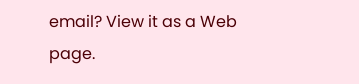email? View it as a Web page.